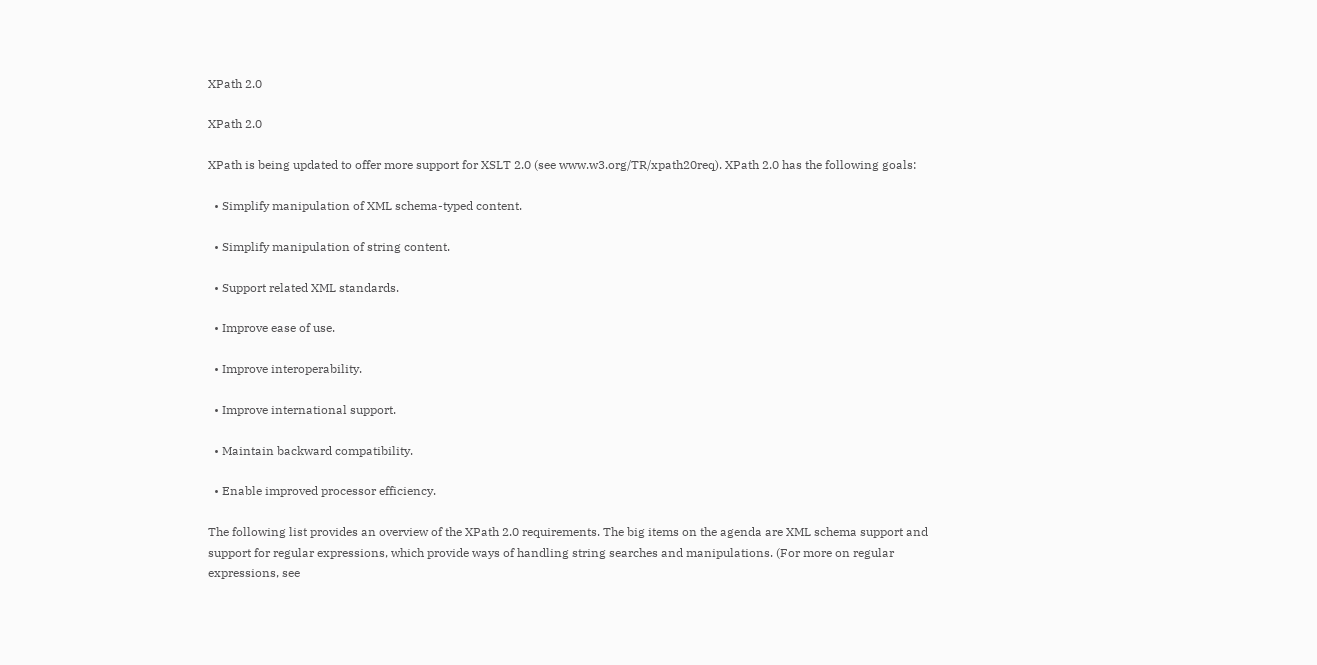XPath 2.0

XPath 2.0

XPath is being updated to offer more support for XSLT 2.0 (see www.w3.org/TR/xpath20req). XPath 2.0 has the following goals:

  • Simplify manipulation of XML schema-typed content.

  • Simplify manipulation of string content.

  • Support related XML standards.

  • Improve ease of use.

  • Improve interoperability.

  • Improve international support.

  • Maintain backward compatibility.

  • Enable improved processor efficiency.

The following list provides an overview of the XPath 2.0 requirements. The big items on the agenda are XML schema support and support for regular expressions, which provide ways of handling string searches and manipulations. (For more on regular expressions, see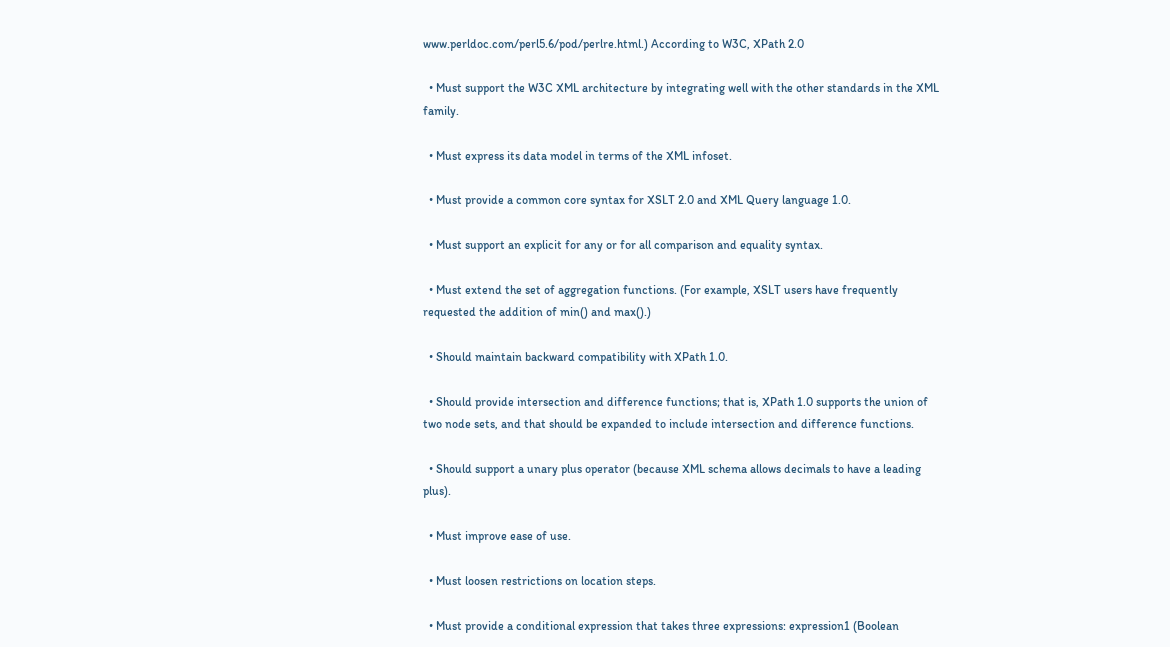www.perldoc.com/perl5.6/pod/perlre.html.) According to W3C, XPath 2.0

  • Must support the W3C XML architecture by integrating well with the other standards in the XML family.

  • Must express its data model in terms of the XML infoset.

  • Must provide a common core syntax for XSLT 2.0 and XML Query language 1.0.

  • Must support an explicit for any or for all comparison and equality syntax.

  • Must extend the set of aggregation functions. (For example, XSLT users have frequently requested the addition of min() and max().)

  • Should maintain backward compatibility with XPath 1.0.

  • Should provide intersection and difference functions; that is, XPath 1.0 supports the union of two node sets, and that should be expanded to include intersection and difference functions.

  • Should support a unary plus operator (because XML schema allows decimals to have a leading plus).

  • Must improve ease of use.

  • Must loosen restrictions on location steps.

  • Must provide a conditional expression that takes three expressions: expression1 (Boolean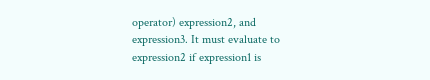operator) expression2, and expression3. It must evaluate to expression2 if expression1 is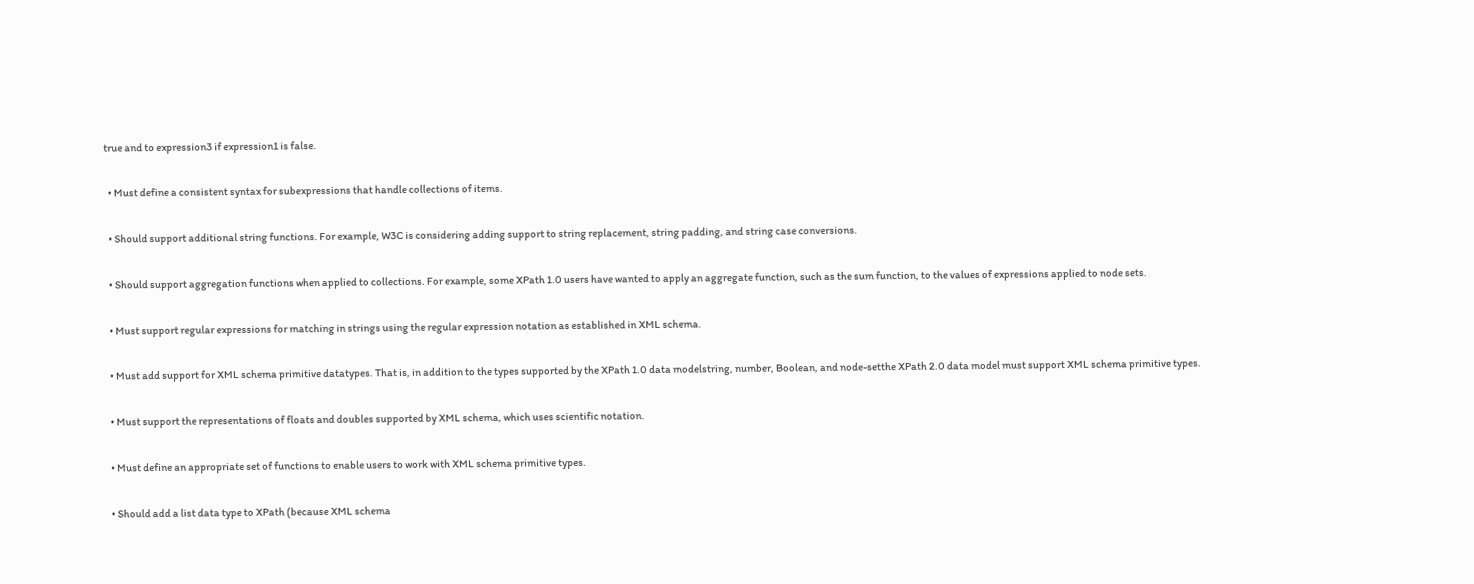true and to expression3 if expression1 is false.

  • Must define a consistent syntax for subexpressions that handle collections of items.

  • Should support additional string functions. For example, W3C is considering adding support to string replacement, string padding, and string case conversions.

  • Should support aggregation functions when applied to collections. For example, some XPath 1.0 users have wanted to apply an aggregate function, such as the sum function, to the values of expressions applied to node sets.

  • Must support regular expressions for matching in strings using the regular expression notation as established in XML schema.

  • Must add support for XML schema primitive datatypes. That is, in addition to the types supported by the XPath 1.0 data modelstring, number, Boolean, and node-setthe XPath 2.0 data model must support XML schema primitive types.

  • Must support the representations of floats and doubles supported by XML schema, which uses scientific notation.

  • Must define an appropriate set of functions to enable users to work with XML schema primitive types.

  • Should add a list data type to XPath (because XML schema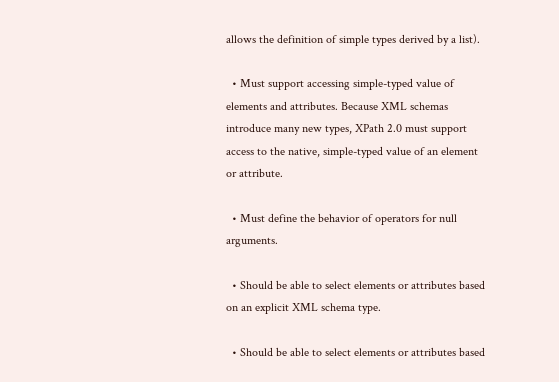allows the definition of simple types derived by a list).

  • Must support accessing simple-typed value of elements and attributes. Because XML schemas introduce many new types, XPath 2.0 must support access to the native, simple-typed value of an element or attribute.

  • Must define the behavior of operators for null arguments.

  • Should be able to select elements or attributes based on an explicit XML schema type.

  • Should be able to select elements or attributes based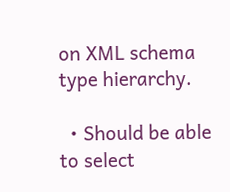on XML schema type hierarchy.

  • Should be able to select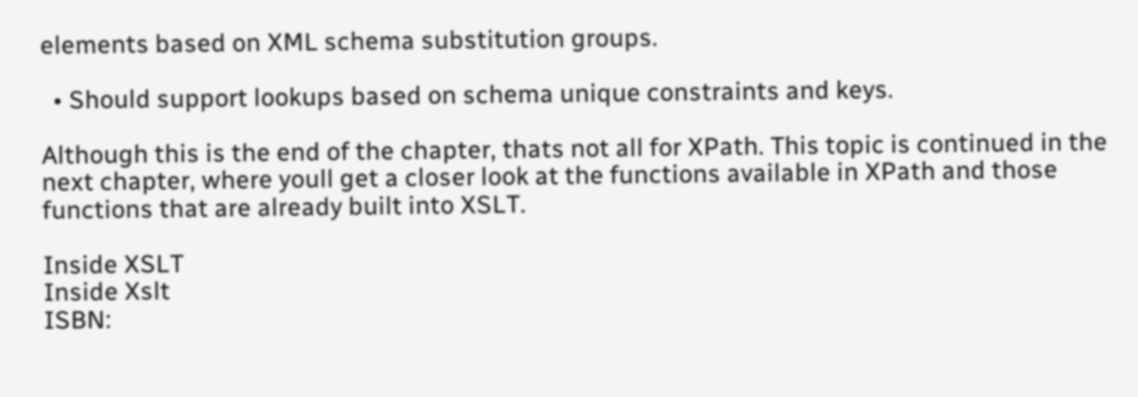elements based on XML schema substitution groups.

  • Should support lookups based on schema unique constraints and keys.

Although this is the end of the chapter, thats not all for XPath. This topic is continued in the next chapter, where youll get a closer look at the functions available in XPath and those functions that are already built into XSLT.

Inside XSLT
Inside Xslt
ISBN: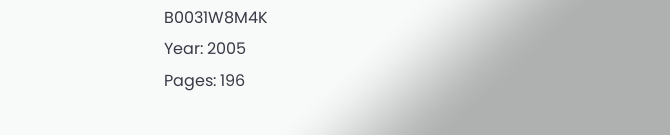B0031W8M4K
Year: 2005
Pages: 196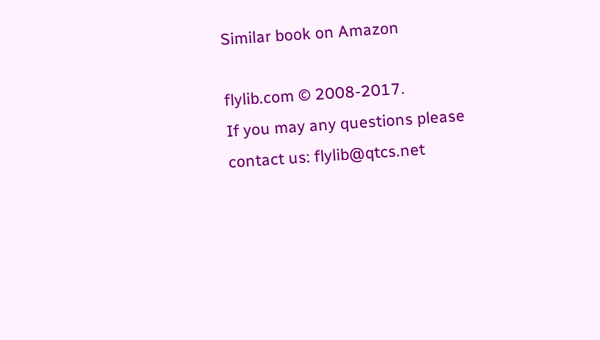Similar book on Amazon

flylib.com © 2008-2017.
If you may any questions please contact us: flylib@qtcs.net